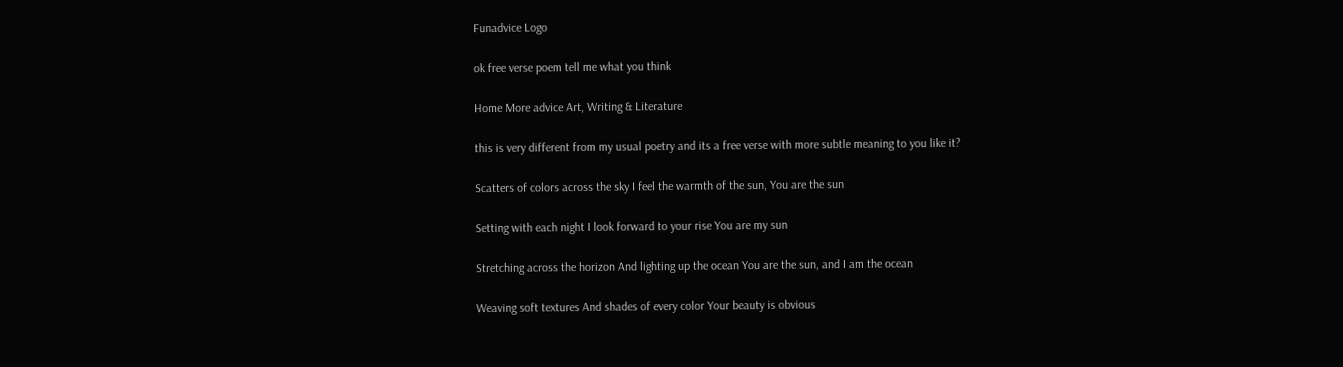Funadvice Logo

ok free verse poem tell me what you think

Home More advice Art, Writing & Literature

this is very different from my usual poetry and its a free verse with more subtle meaning to you like it?

Scatters of colors across the sky I feel the warmth of the sun, You are the sun

Setting with each night I look forward to your rise You are my sun

Stretching across the horizon And lighting up the ocean You are the sun, and I am the ocean

Weaving soft textures And shades of every color Your beauty is obvious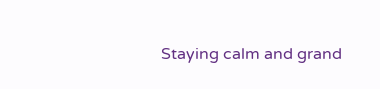Staying calm and grand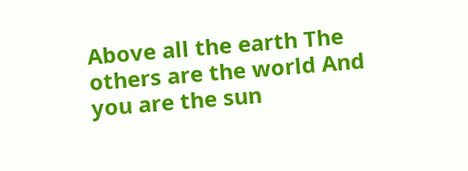Above all the earth The others are the world And you are the sun